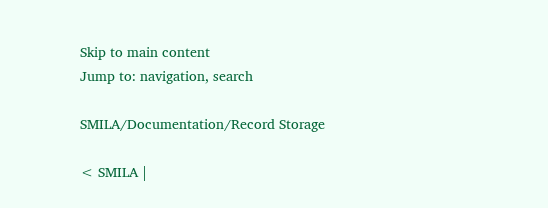Skip to main content
Jump to: navigation, search

SMILA/Documentation/Record Storage

< SMILA |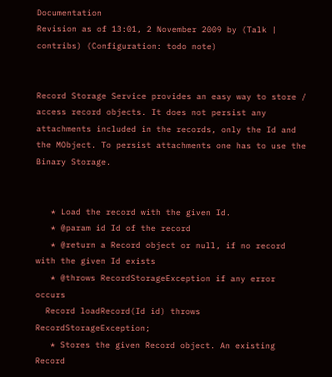Documentation
Revision as of 13:01, 2 November 2009 by (Talk | contribs) (Configuration: todo note)


Record Storage Service provides an easy way to store / access record objects. It does not persist any attachments included in the records, only the Id and the MObject. To persist attachments one has to use the Binary Storage.


   * Load the record with the given Id.
   * @param id Id of the record
   * @return a Record object or null, if no record with the given Id exists
   * @throws RecordStorageException if any error occurs
  Record loadRecord(Id id) throws RecordStorageException;
   * Stores the given Record object. An existing Record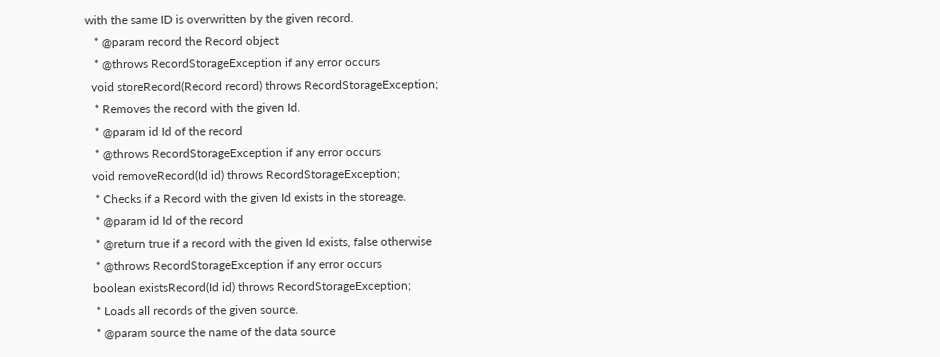with the same ID is overwritten by the given record.
   * @param record the Record object
   * @throws RecordStorageException if any error occurs
  void storeRecord(Record record) throws RecordStorageException;
   * Removes the record with the given Id.
   * @param id Id of the record
   * @throws RecordStorageException if any error occurs
  void removeRecord(Id id) throws RecordStorageException;
   * Checks if a Record with the given Id exists in the storeage.
   * @param id Id of the record
   * @return true if a record with the given Id exists, false otherwise
   * @throws RecordStorageException if any error occurs
  boolean existsRecord(Id id) throws RecordStorageException;
   * Loads all records of the given source.
   * @param source the name of the data source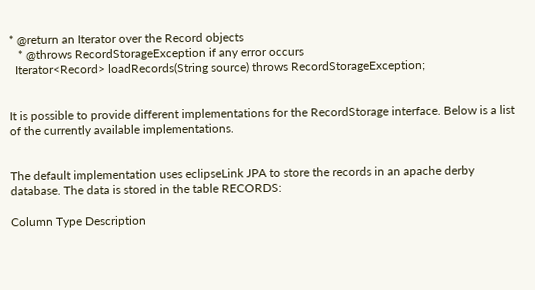* @return an Iterator over the Record objects
   * @throws RecordStorageException if any error occurs
  Iterator<Record> loadRecords(String source) throws RecordStorageException;


It is possible to provide different implementations for the RecordStorage interface. Below is a list of the currently available implementations.


The default implementation uses eclipseLink JPA to store the records in an apache derby database. The data is stored in the table RECORDS:

Column Type Description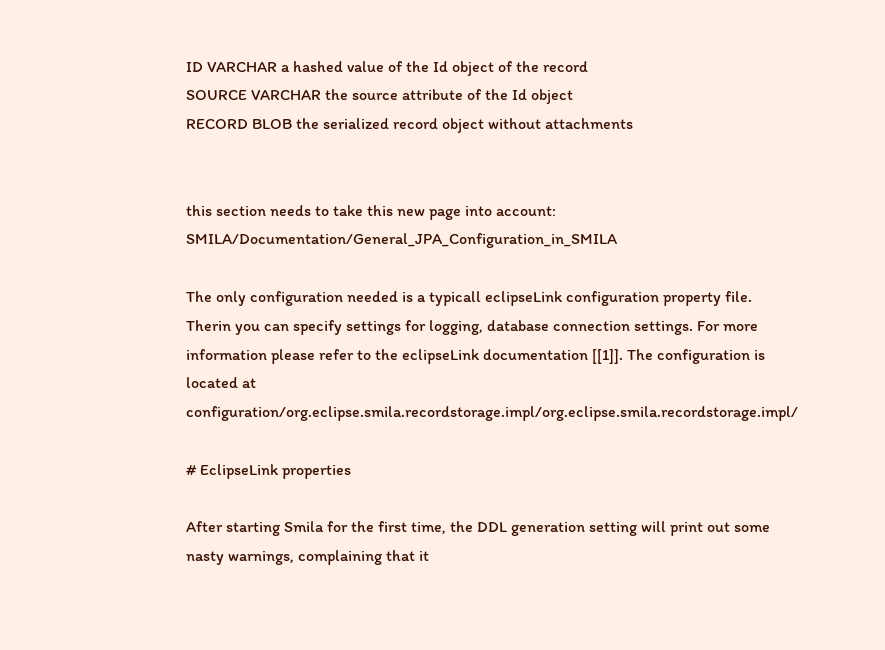ID VARCHAR a hashed value of the Id object of the record
SOURCE VARCHAR the source attribute of the Id object
RECORD BLOB the serialized record object without attachments


this section needs to take this new page into account: SMILA/Documentation/General_JPA_Configuration_in_SMILA

The only configuration needed is a typicall eclipseLink configuration property file. Therin you can specify settings for logging, database connection settings. For more information please refer to the eclipseLink documentation [[1]]. The configuration is located at configuration/org.eclipse.smila.recordstorage.impl/org.eclipse.smila.recordstorage.impl/

# EclipseLink properties

After starting Smila for the first time, the DDL generation setting will print out some nasty warnings, complaining that it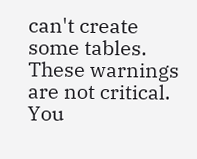can't create some tables. These warnings are not critical. You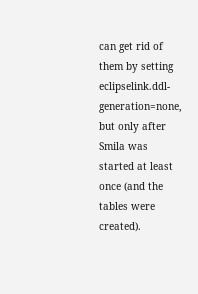can get rid of them by setting eclipselink.ddl-generation=none, but only after Smila was started at least once (and the tables were created).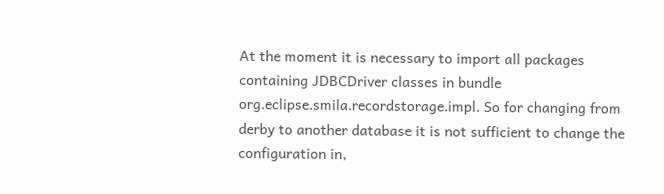At the moment it is necessary to import all packages containing JDBCDriver classes in bundle org.eclipse.smila.recordstorage.impl. So for changing from derby to another database it is not sufficient to change the configuration in,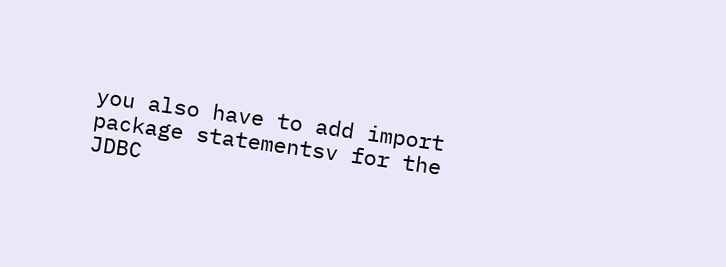you also have to add import package statementsv for the JDBC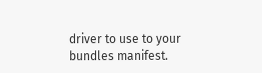driver to use to your bundles manifest.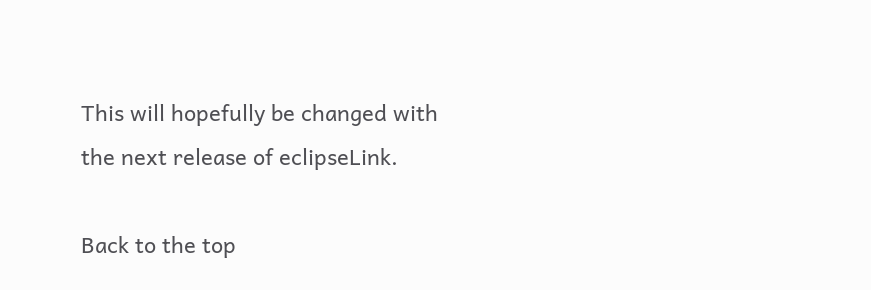This will hopefully be changed with the next release of eclipseLink.

Back to the top